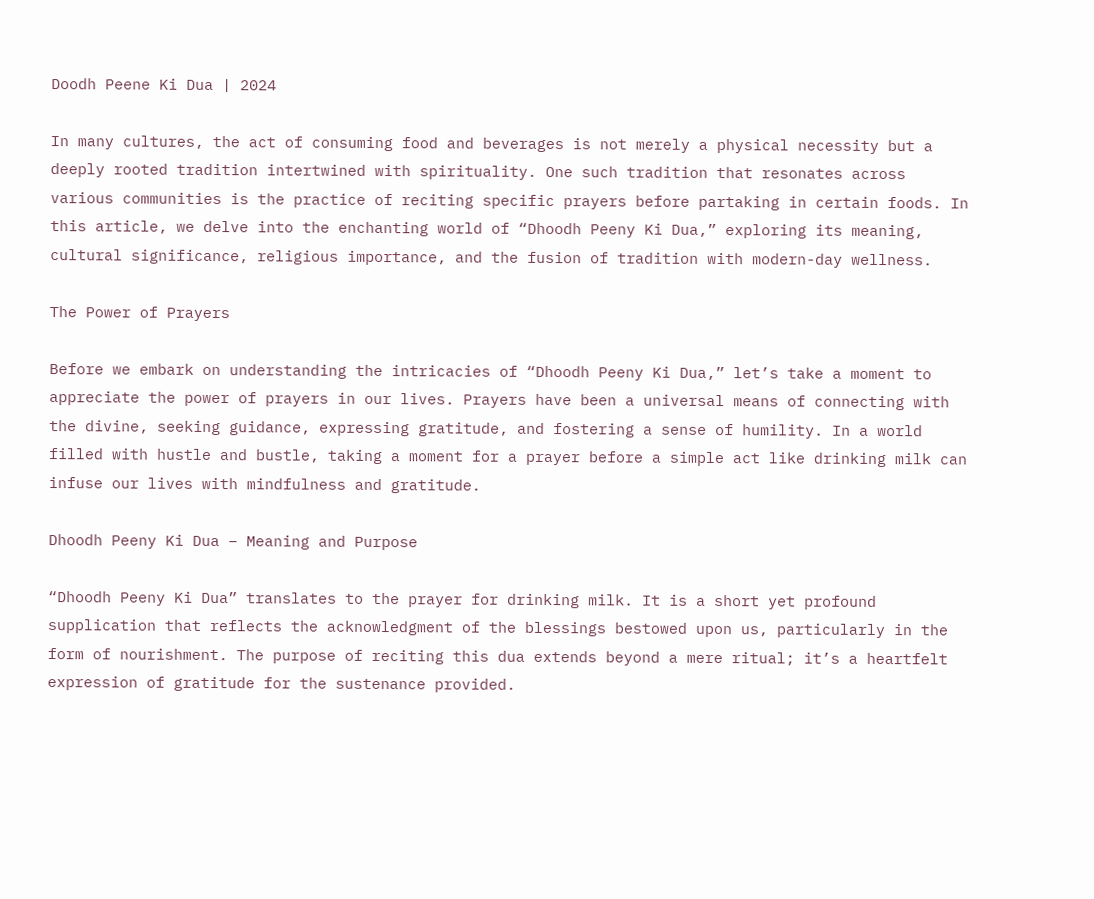Doodh Peene Ki Dua | 2024

In many cultures, the act of consuming food and beverages is not merely a physical necessity but a deeply rooted tradition intertwined with spirituality. One such tradition that resonates across various communities is the practice of reciting specific prayers before partaking in certain foods. In this article, we delve into the enchanting world of “Dhoodh Peeny Ki Dua,” exploring its meaning, cultural significance, religious importance, and the fusion of tradition with modern-day wellness.

The Power of Prayers

Before we embark on understanding the intricacies of “Dhoodh Peeny Ki Dua,” let’s take a moment to appreciate the power of prayers in our lives. Prayers have been a universal means of connecting with the divine, seeking guidance, expressing gratitude, and fostering a sense of humility. In a world filled with hustle and bustle, taking a moment for a prayer before a simple act like drinking milk can infuse our lives with mindfulness and gratitude.

Dhoodh Peeny Ki Dua – Meaning and Purpose

“Dhoodh Peeny Ki Dua” translates to the prayer for drinking milk. It is a short yet profound supplication that reflects the acknowledgment of the blessings bestowed upon us, particularly in the form of nourishment. The purpose of reciting this dua extends beyond a mere ritual; it’s a heartfelt expression of gratitude for the sustenance provided.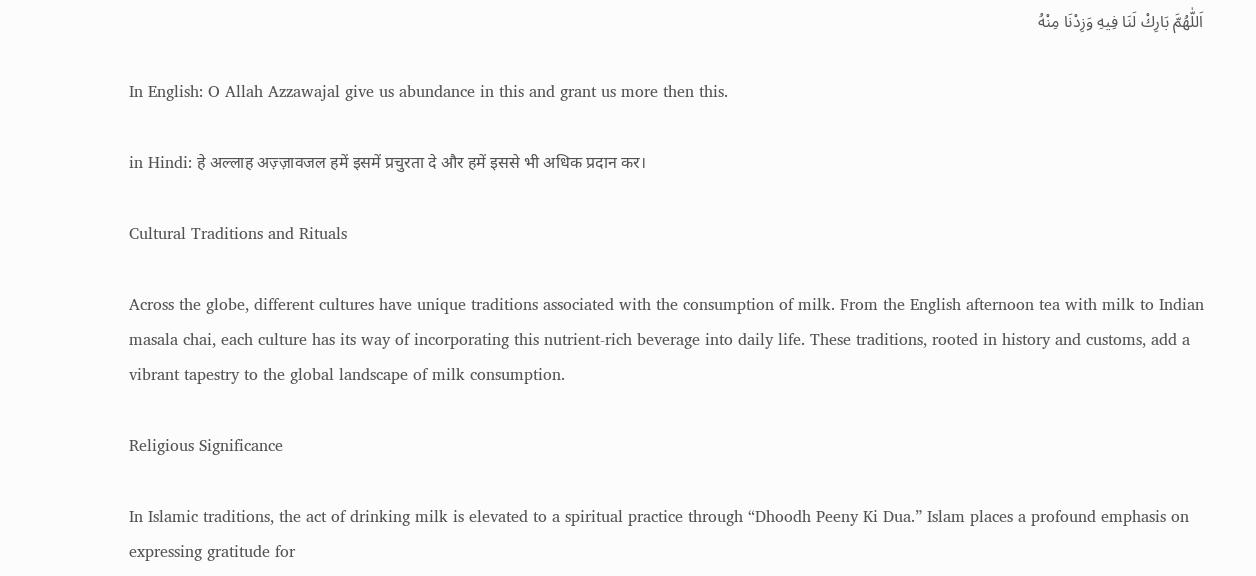اَللّٰهُمَّ بَارِكْ لَنَا فِيهِ وَزِدْنَا مِنْهُ

In English: O Allah Azzawajal give us abundance in this and grant us more then this.

in Hindi: हे अल्लाह अज़्ज़ावजल हमें इसमें प्रचुरता दे और हमें इससे भी अधिक प्रदान कर।

Cultural Traditions and Rituals

Across the globe, different cultures have unique traditions associated with the consumption of milk. From the English afternoon tea with milk to Indian masala chai, each culture has its way of incorporating this nutrient-rich beverage into daily life. These traditions, rooted in history and customs, add a vibrant tapestry to the global landscape of milk consumption.

Religious Significance

In Islamic traditions, the act of drinking milk is elevated to a spiritual practice through “Dhoodh Peeny Ki Dua.” Islam places a profound emphasis on expressing gratitude for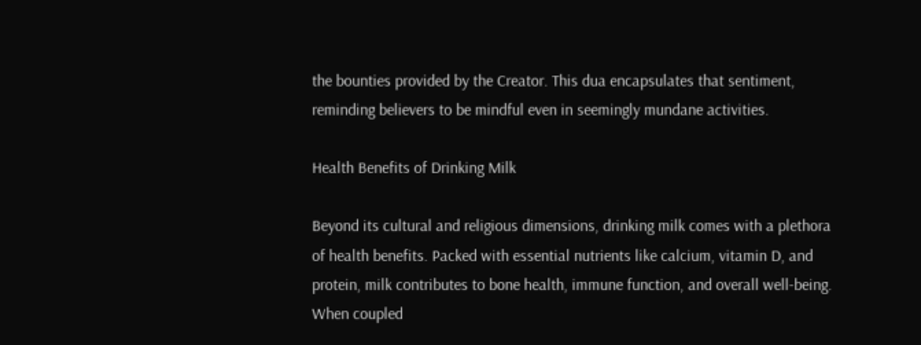the bounties provided by the Creator. This dua encapsulates that sentiment, reminding believers to be mindful even in seemingly mundane activities.

Health Benefits of Drinking Milk

Beyond its cultural and religious dimensions, drinking milk comes with a plethora of health benefits. Packed with essential nutrients like calcium, vitamin D, and protein, milk contributes to bone health, immune function, and overall well-being. When coupled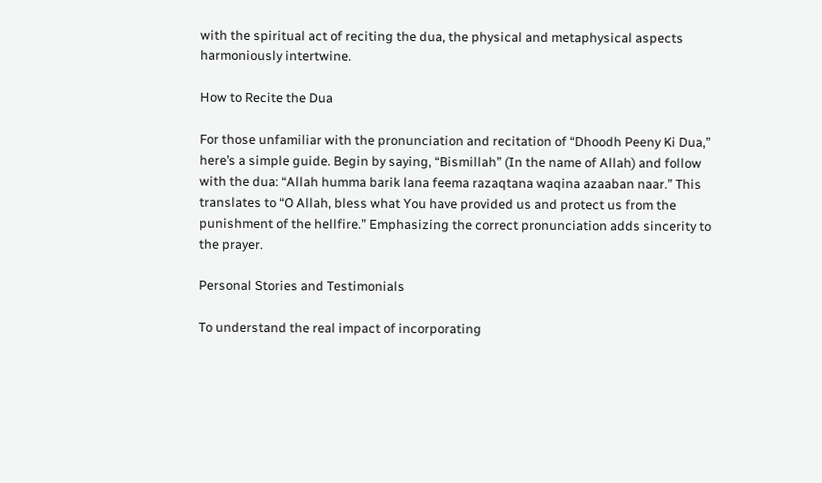with the spiritual act of reciting the dua, the physical and metaphysical aspects harmoniously intertwine.

How to Recite the Dua

For those unfamiliar with the pronunciation and recitation of “Dhoodh Peeny Ki Dua,” here’s a simple guide. Begin by saying, “Bismillah” (In the name of Allah) and follow with the dua: “Allah humma barik lana feema razaqtana waqina azaaban naar.” This translates to “O Allah, bless what You have provided us and protect us from the punishment of the hellfire.” Emphasizing the correct pronunciation adds sincerity to the prayer.

Personal Stories and Testimonials

To understand the real impact of incorporating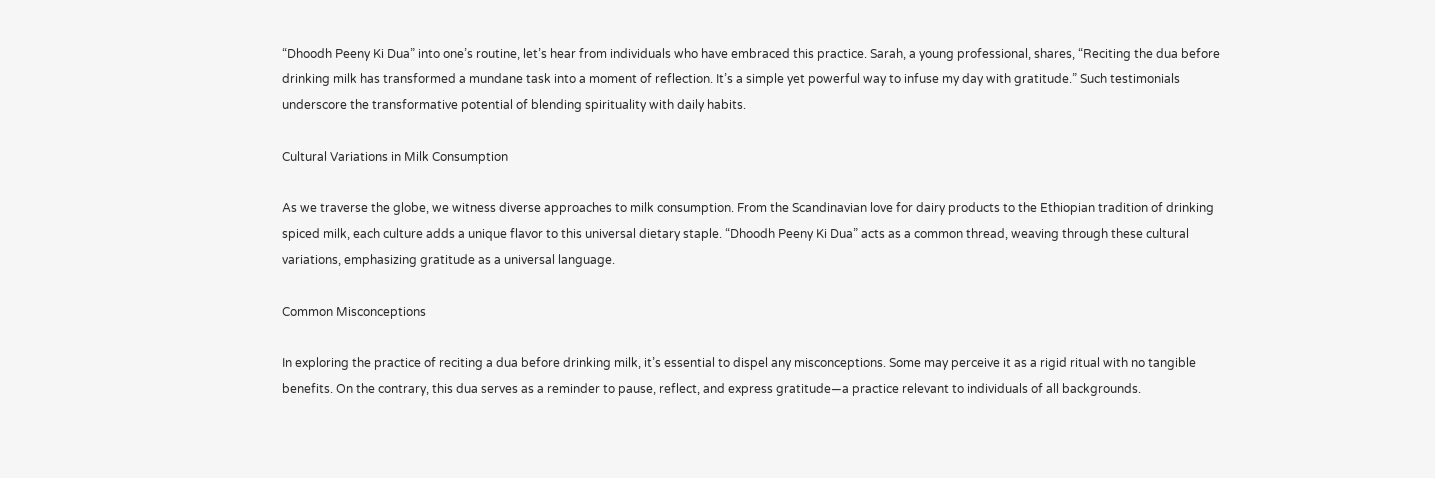“Dhoodh Peeny Ki Dua” into one’s routine, let’s hear from individuals who have embraced this practice. Sarah, a young professional, shares, “Reciting the dua before drinking milk has transformed a mundane task into a moment of reflection. It’s a simple yet powerful way to infuse my day with gratitude.” Such testimonials underscore the transformative potential of blending spirituality with daily habits.

Cultural Variations in Milk Consumption

As we traverse the globe, we witness diverse approaches to milk consumption. From the Scandinavian love for dairy products to the Ethiopian tradition of drinking spiced milk, each culture adds a unique flavor to this universal dietary staple. “Dhoodh Peeny Ki Dua” acts as a common thread, weaving through these cultural variations, emphasizing gratitude as a universal language.

Common Misconceptions

In exploring the practice of reciting a dua before drinking milk, it’s essential to dispel any misconceptions. Some may perceive it as a rigid ritual with no tangible benefits. On the contrary, this dua serves as a reminder to pause, reflect, and express gratitude—a practice relevant to individuals of all backgrounds.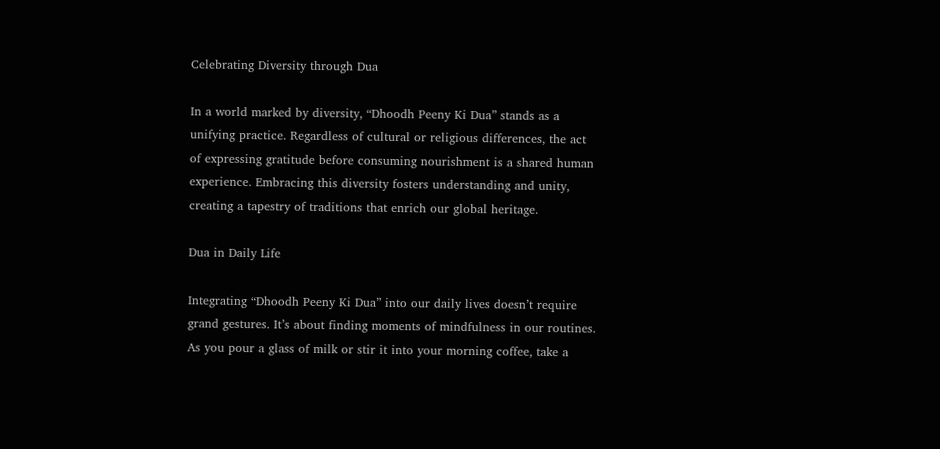Celebrating Diversity through Dua

In a world marked by diversity, “Dhoodh Peeny Ki Dua” stands as a unifying practice. Regardless of cultural or religious differences, the act of expressing gratitude before consuming nourishment is a shared human experience. Embracing this diversity fosters understanding and unity, creating a tapestry of traditions that enrich our global heritage.

Dua in Daily Life

Integrating “Dhoodh Peeny Ki Dua” into our daily lives doesn’t require grand gestures. It’s about finding moments of mindfulness in our routines. As you pour a glass of milk or stir it into your morning coffee, take a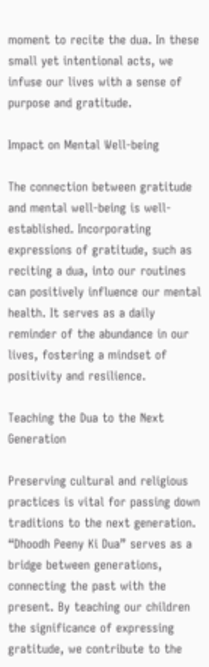moment to recite the dua. In these small yet intentional acts, we infuse our lives with a sense of purpose and gratitude.

Impact on Mental Well-being

The connection between gratitude and mental well-being is well-established. Incorporating expressions of gratitude, such as reciting a dua, into our routines can positively influence our mental health. It serves as a daily reminder of the abundance in our lives, fostering a mindset of positivity and resilience.

Teaching the Dua to the Next Generation

Preserving cultural and religious practices is vital for passing down traditions to the next generation. “Dhoodh Peeny Ki Dua” serves as a bridge between generations, connecting the past with the present. By teaching our children the significance of expressing gratitude, we contribute to the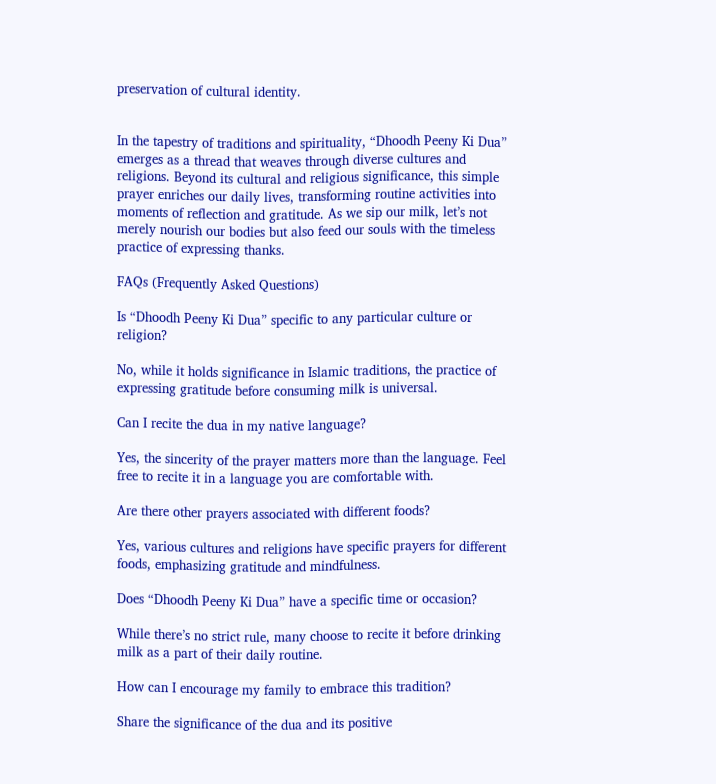preservation of cultural identity.


In the tapestry of traditions and spirituality, “Dhoodh Peeny Ki Dua” emerges as a thread that weaves through diverse cultures and religions. Beyond its cultural and religious significance, this simple prayer enriches our daily lives, transforming routine activities into moments of reflection and gratitude. As we sip our milk, let’s not merely nourish our bodies but also feed our souls with the timeless practice of expressing thanks.

FAQs (Frequently Asked Questions)

Is “Dhoodh Peeny Ki Dua” specific to any particular culture or religion?

No, while it holds significance in Islamic traditions, the practice of expressing gratitude before consuming milk is universal.

Can I recite the dua in my native language?

Yes, the sincerity of the prayer matters more than the language. Feel free to recite it in a language you are comfortable with.

Are there other prayers associated with different foods?

Yes, various cultures and religions have specific prayers for different foods, emphasizing gratitude and mindfulness.

Does “Dhoodh Peeny Ki Dua” have a specific time or occasion?

While there’s no strict rule, many choose to recite it before drinking milk as a part of their daily routine.

How can I encourage my family to embrace this tradition?

Share the significance of the dua and its positive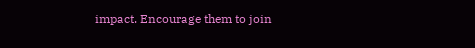impact. Encourage them to join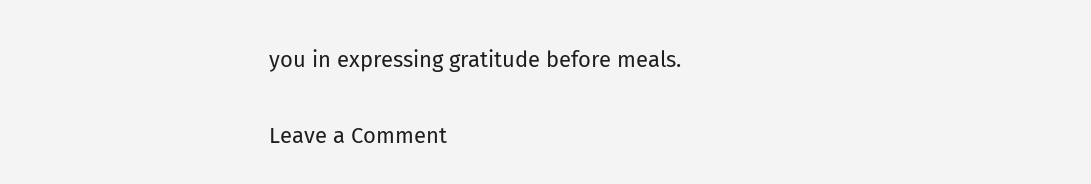you in expressing gratitude before meals.

Leave a Comment